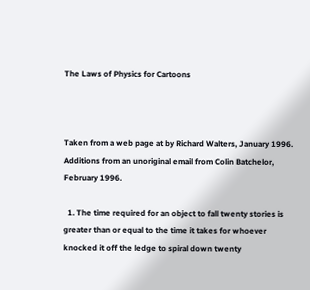The Laws of Physics for Cartoons



Taken from a web page at by Richard Walters, January 1996.
Additions from an unoriginal email from Colin Batchelor, February 1996.

  1. The time required for an object to fall twenty stories is greater than or equal to the time it takes for whoever knocked it off the ledge to spiral down twenty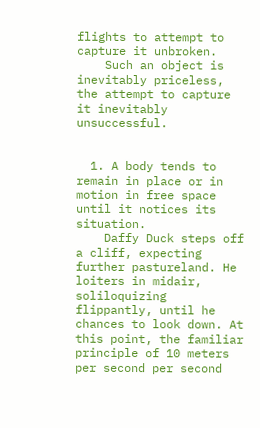flights to attempt to capture it unbroken.
    Such an object is inevitably priceless, the attempt to capture it inevitably unsuccessful.


  1. A body tends to remain in place or in motion in free space until it notices its situation.
    Daffy Duck steps off a cliff, expecting further pastureland. He loiters in midair, soliloquizing flippantly, until he chances to look down. At this point, the familiar principle of 10 meters per second per second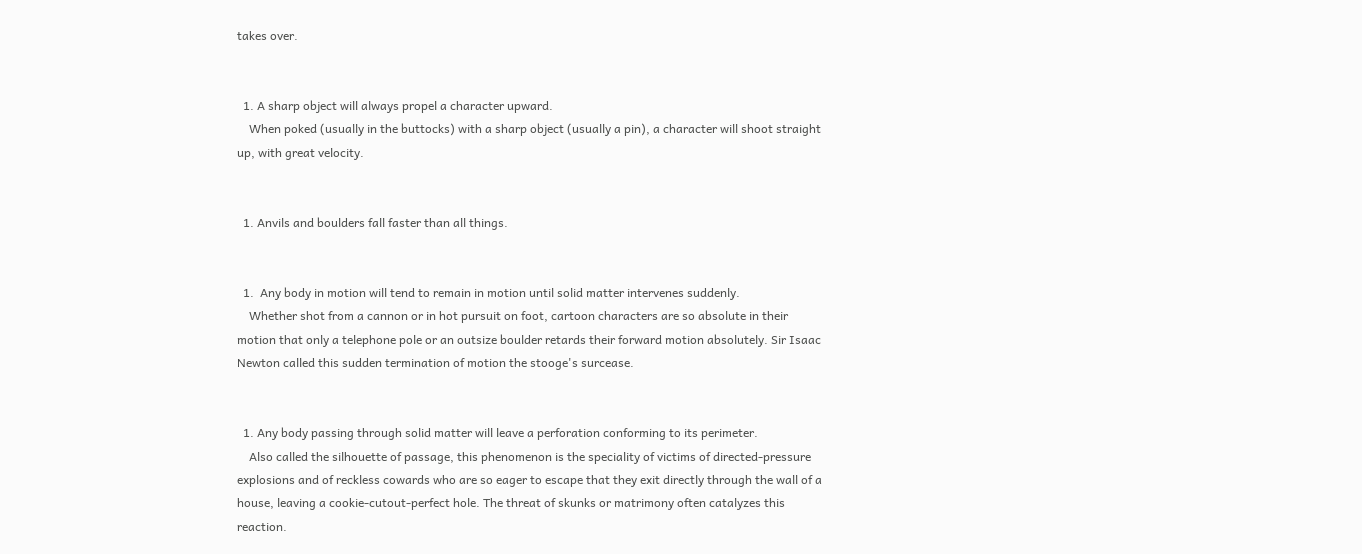takes over.


  1. A sharp object will always propel a character upward.
    When poked (usually in the buttocks) with a sharp object (usually a pin), a character will shoot straight up, with great velocity.


  1. Anvils and boulders fall faster than all things.


  1.  Any body in motion will tend to remain in motion until solid matter intervenes suddenly.
    Whether shot from a cannon or in hot pursuit on foot, cartoon characters are so absolute in their motion that only a telephone pole or an outsize boulder retards their forward motion absolutely. Sir Isaac Newton called this sudden termination of motion the stooge's surcease.


  1. Any body passing through solid matter will leave a perforation conforming to its perimeter.
    Also called the silhouette of passage, this phenomenon is the speciality of victims of directed-pressure explosions and of reckless cowards who are so eager to escape that they exit directly through the wall of a house, leaving a cookie-cutout-perfect hole. The threat of skunks or matrimony often catalyzes this reaction.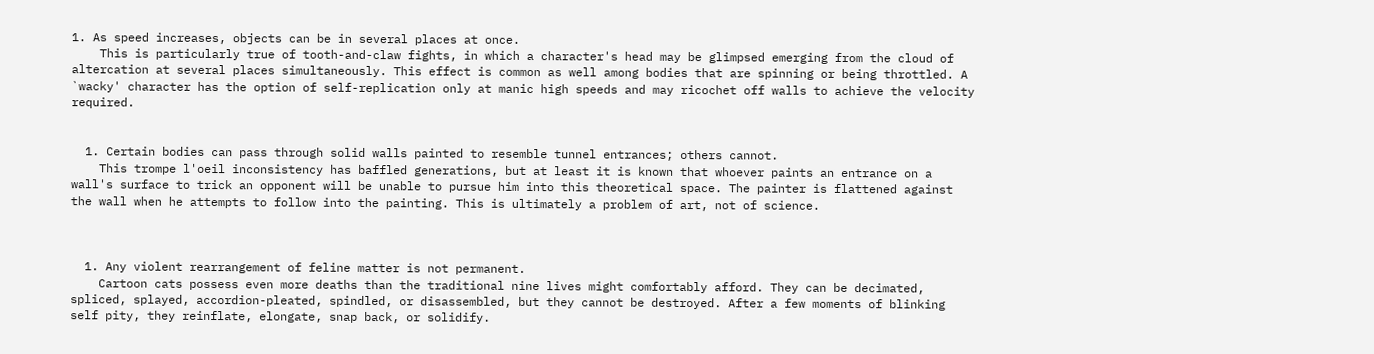1. As speed increases, objects can be in several places at once.
    This is particularly true of tooth-and-claw fights, in which a character's head may be glimpsed emerging from the cloud of altercation at several places simultaneously. This effect is common as well among bodies that are spinning or being throttled. A `wacky' character has the option of self-replication only at manic high speeds and may ricochet off walls to achieve the velocity required.


  1. Certain bodies can pass through solid walls painted to resemble tunnel entrances; others cannot.
    This trompe l'oeil inconsistency has baffled generations, but at least it is known that whoever paints an entrance on a wall's surface to trick an opponent will be unable to pursue him into this theoretical space. The painter is flattened against the wall when he attempts to follow into the painting. This is ultimately a problem of art, not of science.



  1. Any violent rearrangement of feline matter is not permanent.
    Cartoon cats possess even more deaths than the traditional nine lives might comfortably afford. They can be decimated, spliced, splayed, accordion-pleated, spindled, or disassembled, but they cannot be destroyed. After a few moments of blinking self pity, they reinflate, elongate, snap back, or solidify.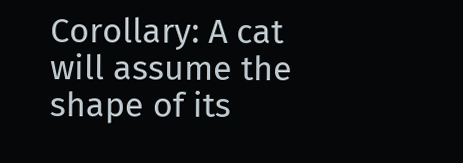Corollary: A cat will assume the shape of its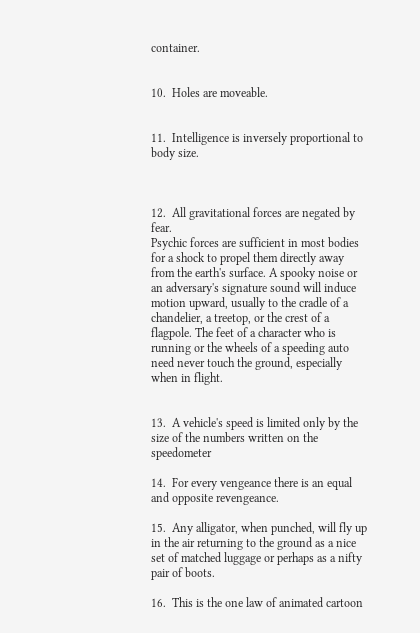container.


10.  Holes are moveable.


11.  Intelligence is inversely proportional to body size.



12.  All gravitational forces are negated by fear.
Psychic forces are sufficient in most bodies for a shock to propel them directly away from the earth's surface. A spooky noise or an adversary's signature sound will induce motion upward, usually to the cradle of a chandelier, a treetop, or the crest of a flagpole. The feet of a character who is running or the wheels of a speeding auto need never touch the ground, especially when in flight.


13.  A vehicle's speed is limited only by the size of the numbers written on the speedometer

14.  For every vengeance there is an equal and opposite revengeance.

15.  Any alligator, when punched, will fly up in the air returning to the ground as a nice set of matched luggage or perhaps as a nifty pair of boots.

16.  This is the one law of animated cartoon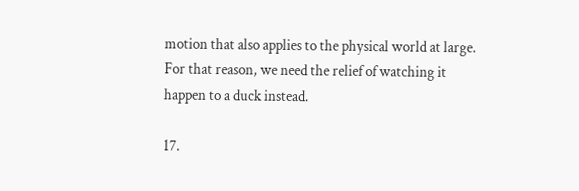motion that also applies to the physical world at large. For that reason, we need the relief of watching it happen to a duck instead.

17.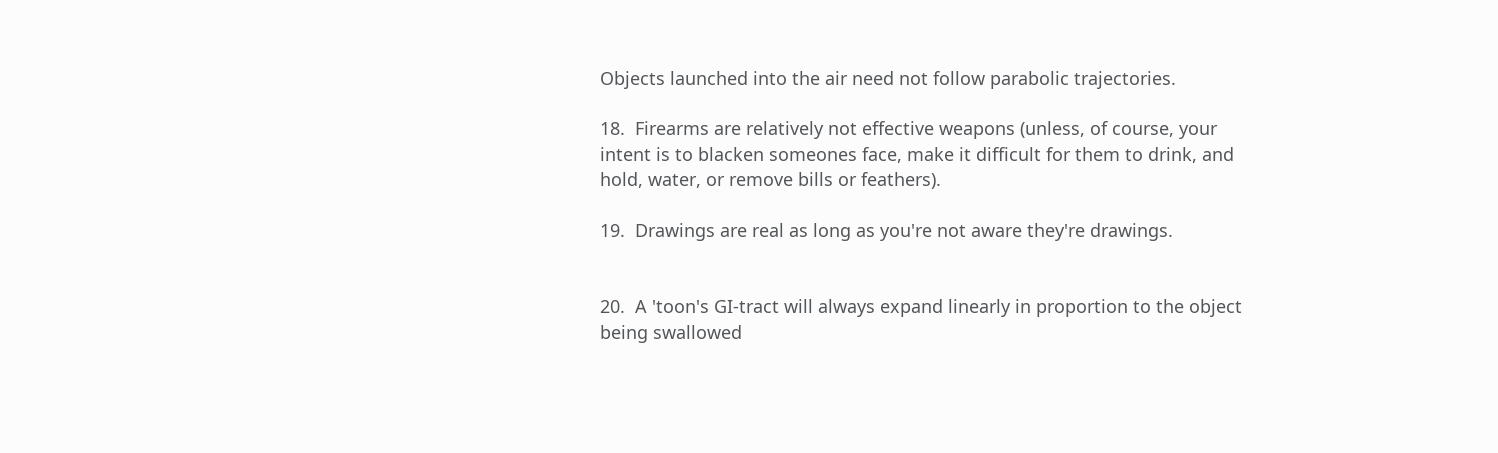Objects launched into the air need not follow parabolic trajectories.

18.  Firearms are relatively not effective weapons (unless, of course, your intent is to blacken someones face, make it difficult for them to drink, and hold, water, or remove bills or feathers).

19.  Drawings are real as long as you're not aware they're drawings.


20.  A 'toon's GI-tract will always expand linearly in proportion to the object being swallowed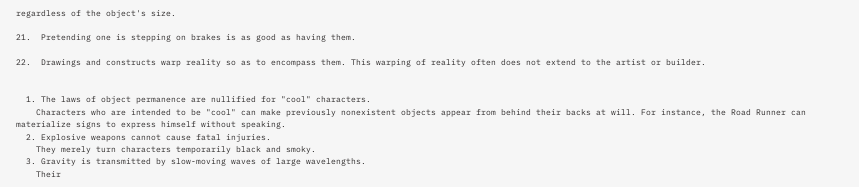regardless of the object's size.

21.  Pretending one is stepping on brakes is as good as having them.

22.  Drawings and constructs warp reality so as to encompass them. This warping of reality often does not extend to the artist or builder.


  1. The laws of object permanence are nullified for "cool" characters.
    Characters who are intended to be "cool" can make previously nonexistent objects appear from behind their backs at will. For instance, the Road Runner can materialize signs to express himself without speaking.
  2. Explosive weapons cannot cause fatal injuries.
    They merely turn characters temporarily black and smoky.
  3. Gravity is transmitted by slow-moving waves of large wavelengths.
    Their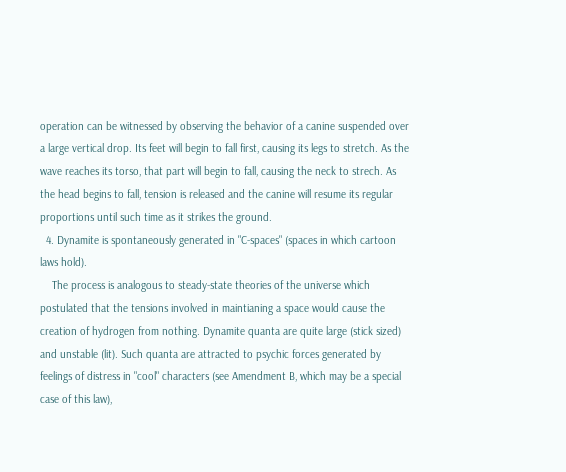operation can be witnessed by observing the behavior of a canine suspended over a large vertical drop. Its feet will begin to fall first, causing its legs to stretch. As the wave reaches its torso, that part will begin to fall, causing the neck to strech. As the head begins to fall, tension is released and the canine will resume its regular proportions until such time as it strikes the ground.
  4. Dynamite is spontaneously generated in "C-spaces" (spaces in which cartoon laws hold).
    The process is analogous to steady-state theories of the universe which postulated that the tensions involved in maintianing a space would cause the creation of hydrogen from nothing. Dynamite quanta are quite large (stick sized) and unstable (lit). Such quanta are attracted to psychic forces generated by feelings of distress in "cool" characters (see Amendment B, which may be a special case of this law),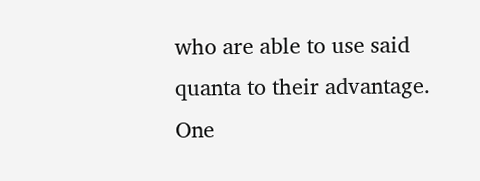who are able to use said quanta to their advantage. One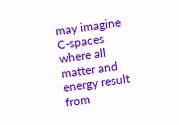may imagine C-spaces where all matter and energy result from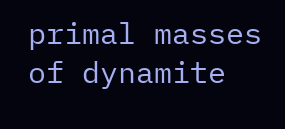primal masses of dynamite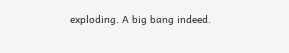exploding. A big bang indeed.